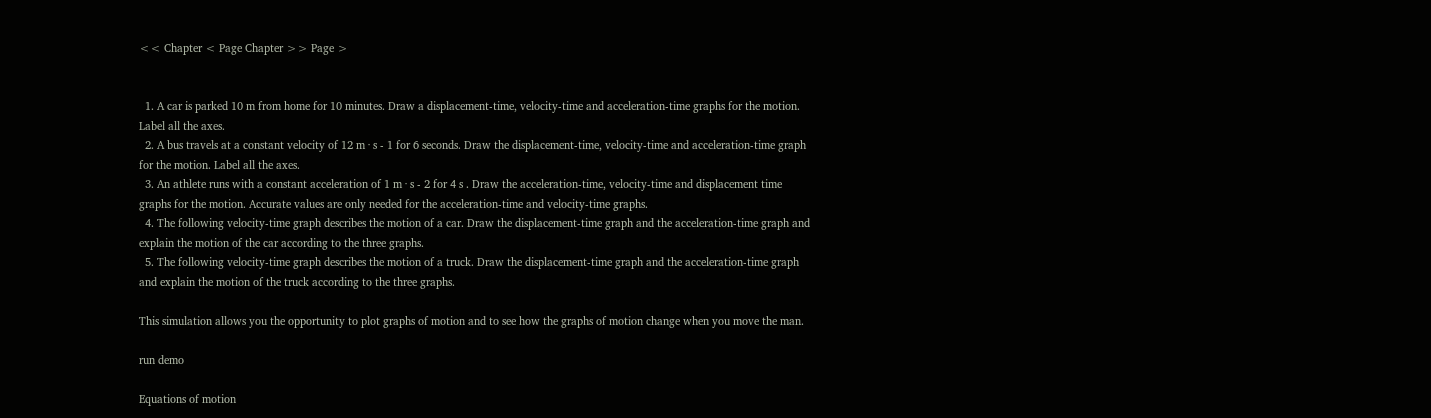<< Chapter < Page Chapter >> Page >


  1. A car is parked 10 m from home for 10 minutes. Draw a displacement-time, velocity-time and acceleration-time graphs for the motion. Label all the axes.
  2. A bus travels at a constant velocity of 12 m · s - 1 for 6 seconds. Draw the displacement-time, velocity-time and acceleration-time graph for the motion. Label all the axes.
  3. An athlete runs with a constant acceleration of 1 m · s - 2 for 4 s . Draw the acceleration-time, velocity-time and displacement time graphs for the motion. Accurate values are only needed for the acceleration-time and velocity-time graphs.
  4. The following velocity-time graph describes the motion of a car. Draw the displacement-time graph and the acceleration-time graph and explain the motion of the car according to the three graphs.
  5. The following velocity-time graph describes the motion of a truck. Draw the displacement-time graph and the acceleration-time graph and explain the motion of the truck according to the three graphs.

This simulation allows you the opportunity to plot graphs of motion and to see how the graphs of motion change when you move the man.

run demo

Equations of motion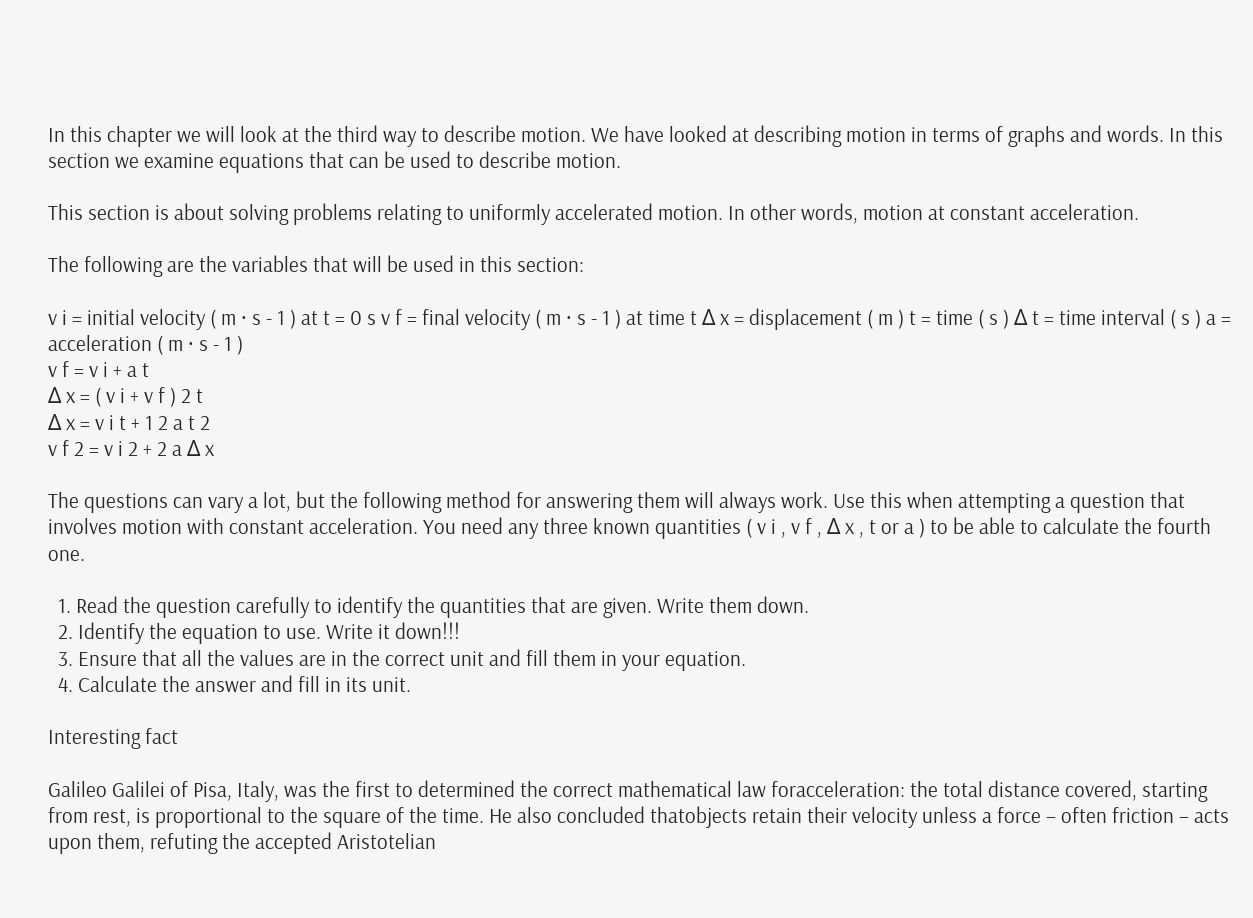In this chapter we will look at the third way to describe motion. We have looked at describing motion in terms of graphs and words. In this section we examine equations that can be used to describe motion.

This section is about solving problems relating to uniformly accelerated motion. In other words, motion at constant acceleration.

The following are the variables that will be used in this section:

v i = initial velocity ( m · s - 1 ) at t = 0 s v f = final velocity ( m · s - 1 ) at time t Δ x = displacement ( m ) t = time ( s ) Δ t = time interval ( s ) a = acceleration ( m · s - 1 )
v f = v i + a t
Δ x = ( v i + v f ) 2 t
Δ x = v i t + 1 2 a t 2
v f 2 = v i 2 + 2 a Δ x

The questions can vary a lot, but the following method for answering them will always work. Use this when attempting a question that involves motion with constant acceleration. You need any three known quantities ( v i , v f , Δ x , t or a ) to be able to calculate the fourth one.

  1. Read the question carefully to identify the quantities that are given. Write them down.
  2. Identify the equation to use. Write it down!!!
  3. Ensure that all the values are in the correct unit and fill them in your equation.
  4. Calculate the answer and fill in its unit.

Interesting fact

Galileo Galilei of Pisa, Italy, was the first to determined the correct mathematical law foracceleration: the total distance covered, starting from rest, is proportional to the square of the time. He also concluded thatobjects retain their velocity unless a force – often friction – acts upon them, refuting the accepted Aristotelian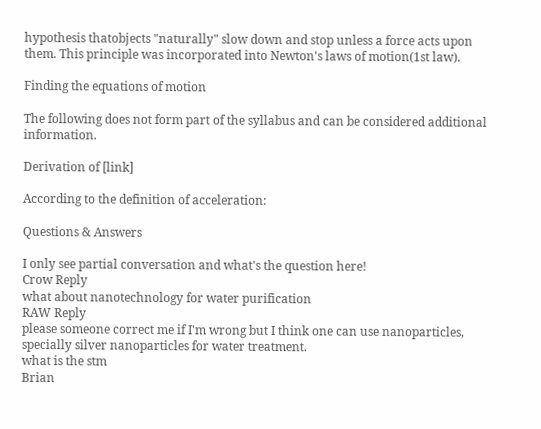hypothesis thatobjects "naturally" slow down and stop unless a force acts upon them. This principle was incorporated into Newton's laws of motion(1st law).

Finding the equations of motion

The following does not form part of the syllabus and can be considered additional information.

Derivation of [link]

According to the definition of acceleration:

Questions & Answers

I only see partial conversation and what's the question here!
Crow Reply
what about nanotechnology for water purification
RAW Reply
please someone correct me if I'm wrong but I think one can use nanoparticles, specially silver nanoparticles for water treatment.
what is the stm
Brian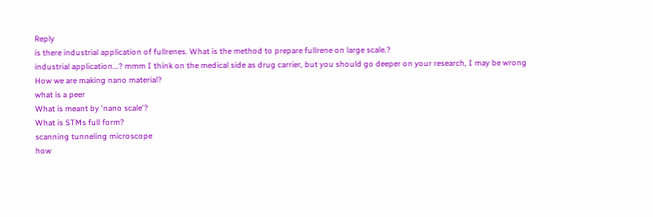Reply
is there industrial application of fullrenes. What is the method to prepare fullrene on large scale.?
industrial application...? mmm I think on the medical side as drug carrier, but you should go deeper on your research, I may be wrong
How we are making nano material?
what is a peer
What is meant by 'nano scale'?
What is STMs full form?
scanning tunneling microscope
how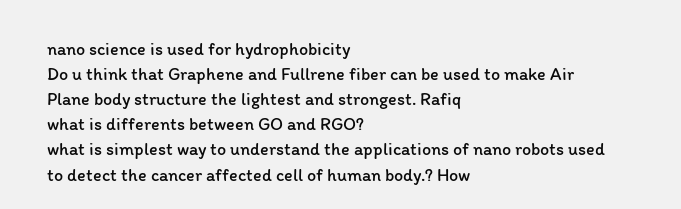nano science is used for hydrophobicity
Do u think that Graphene and Fullrene fiber can be used to make Air Plane body structure the lightest and strongest. Rafiq
what is differents between GO and RGO?
what is simplest way to understand the applications of nano robots used to detect the cancer affected cell of human body.? How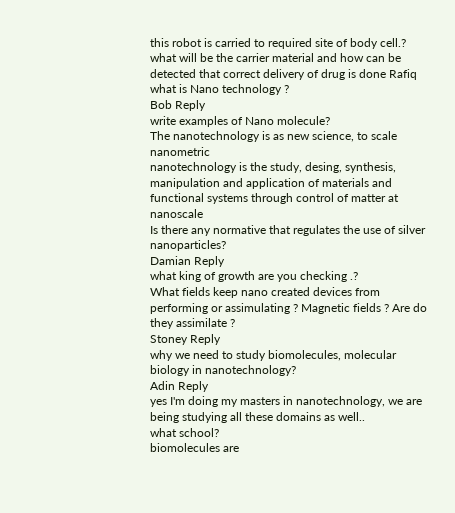this robot is carried to required site of body cell.? what will be the carrier material and how can be detected that correct delivery of drug is done Rafiq
what is Nano technology ?
Bob Reply
write examples of Nano molecule?
The nanotechnology is as new science, to scale nanometric
nanotechnology is the study, desing, synthesis, manipulation and application of materials and functional systems through control of matter at nanoscale
Is there any normative that regulates the use of silver nanoparticles?
Damian Reply
what king of growth are you checking .?
What fields keep nano created devices from performing or assimulating ? Magnetic fields ? Are do they assimilate ?
Stoney Reply
why we need to study biomolecules, molecular biology in nanotechnology?
Adin Reply
yes I'm doing my masters in nanotechnology, we are being studying all these domains as well..
what school?
biomolecules are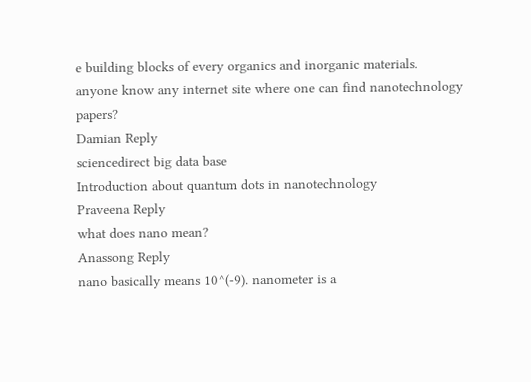e building blocks of every organics and inorganic materials.
anyone know any internet site where one can find nanotechnology papers?
Damian Reply
sciencedirect big data base
Introduction about quantum dots in nanotechnology
Praveena Reply
what does nano mean?
Anassong Reply
nano basically means 10^(-9). nanometer is a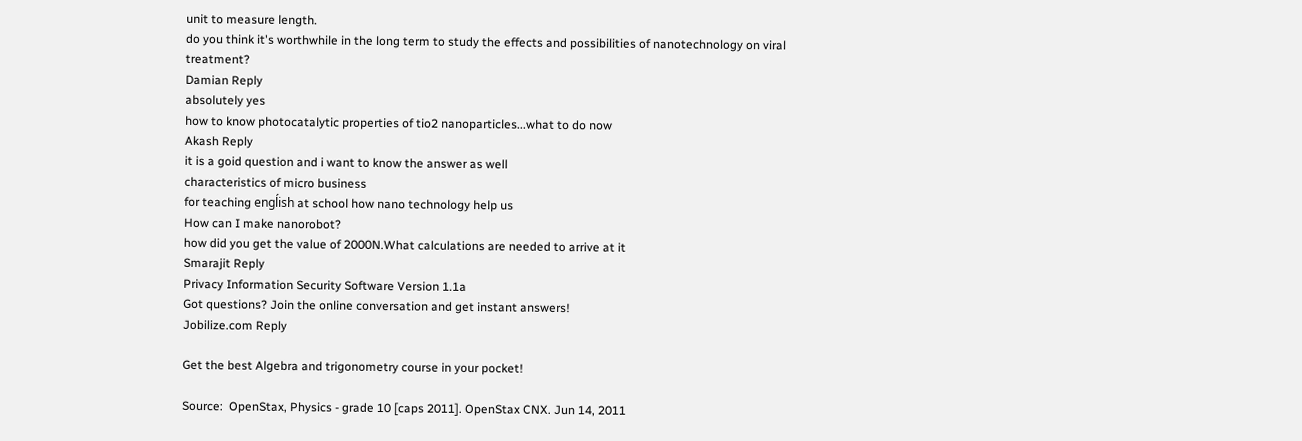unit to measure length.
do you think it's worthwhile in the long term to study the effects and possibilities of nanotechnology on viral treatment?
Damian Reply
absolutely yes
how to know photocatalytic properties of tio2 nanoparticles...what to do now
Akash Reply
it is a goid question and i want to know the answer as well
characteristics of micro business
for teaching engĺish at school how nano technology help us
How can I make nanorobot?
how did you get the value of 2000N.What calculations are needed to arrive at it
Smarajit Reply
Privacy Information Security Software Version 1.1a
Got questions? Join the online conversation and get instant answers!
Jobilize.com Reply

Get the best Algebra and trigonometry course in your pocket!

Source:  OpenStax, Physics - grade 10 [caps 2011]. OpenStax CNX. Jun 14, 2011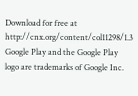Download for free at http://cnx.org/content/col11298/1.3
Google Play and the Google Play logo are trademarks of Google Inc.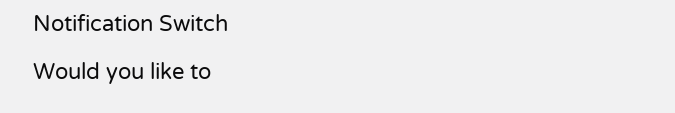Notification Switch

Would you like to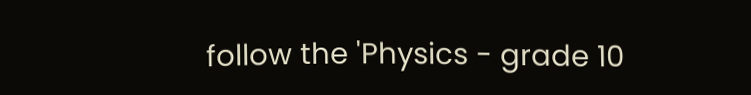follow the 'Physics - grade 10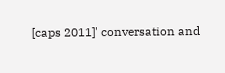[caps 2011]' conversation and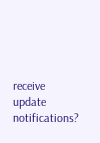receive update notifications?